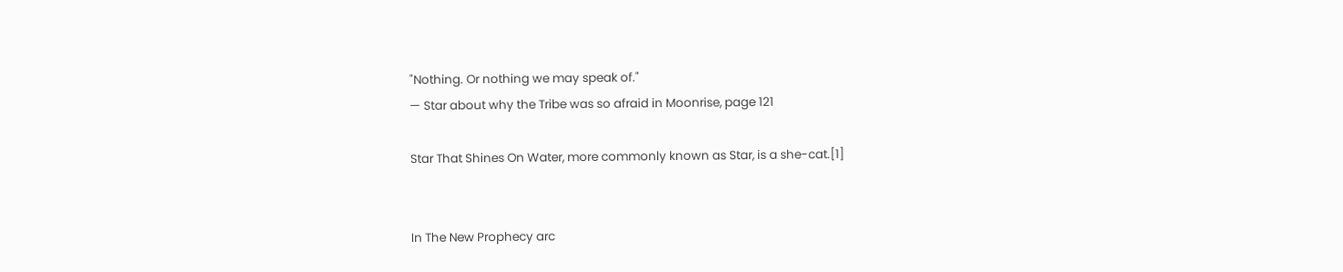"Nothing. Or nothing we may speak of."
— Star about why the Tribe was so afraid in Moonrise, page 121

Star That Shines On Water, more commonly known as Star, is a she-cat.[1]


In The New Prophecy arc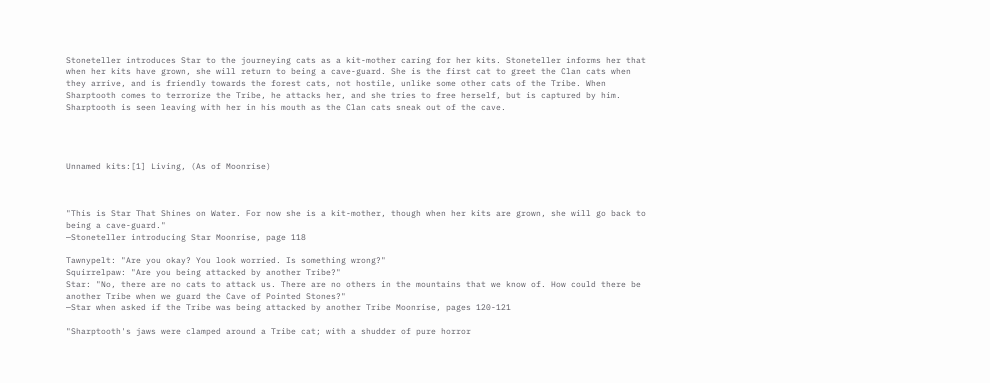Stoneteller introduces Star to the journeying cats as a kit-mother caring for her kits. Stoneteller informs her that when her kits have grown, she will return to being a cave-guard. She is the first cat to greet the Clan cats when they arrive, and is friendly towards the forest cats, not hostile, unlike some other cats of the Tribe. When Sharptooth comes to terrorize the Tribe, he attacks her, and she tries to free herself, but is captured by him. Sharptooth is seen leaving with her in his mouth as the Clan cats sneak out of the cave.




Unnamed kits:[1] Living, (As of Moonrise)



"This is Star That Shines on Water. For now she is a kit-mother, though when her kits are grown, she will go back to being a cave-guard."
—Stoneteller introducing Star Moonrise, page 118

Tawnypelt: "Are you okay? You look worried. Is something wrong?"
Squirrelpaw: "Are you being attacked by another Tribe?"
Star: "No, there are no cats to attack us. There are no others in the mountains that we know of. How could there be another Tribe when we guard the Cave of Pointed Stones?"
—Star when asked if the Tribe was being attacked by another Tribe Moonrise, pages 120-121

"Sharptooth's jaws were clamped around a Tribe cat; with a shudder of pure horror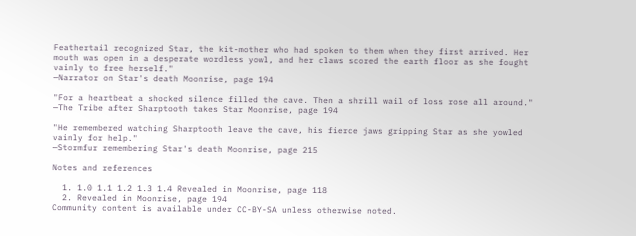Feathertail recognized Star, the kit-mother who had spoken to them when they first arrived. Her mouth was open in a desperate wordless yowl, and her claws scored the earth floor as she fought vainly to free herself."
—Narrator on Star's death Moonrise, page 194

"For a heartbeat a shocked silence filled the cave. Then a shrill wail of loss rose all around."
—The Tribe after Sharptooth takes Star Moonrise, page 194

"He remembered watching Sharptooth leave the cave, his fierce jaws gripping Star as she yowled vainly for help."
—Stormfur remembering Star's death Moonrise, page 215

Notes and references

  1. 1.0 1.1 1.2 1.3 1.4 Revealed in Moonrise, page 118
  2. Revealed in Moonrise, page 194
Community content is available under CC-BY-SA unless otherwise noted.